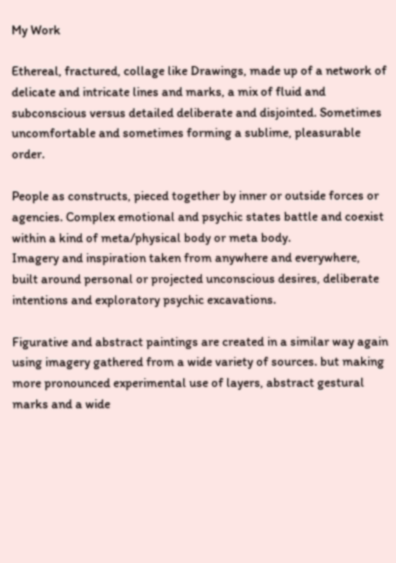My Work

Ethereal, fractured, collage like Drawings, made up of a network of delicate and intricate lines and marks, a mix of fluid and subconscious versus detailed deliberate and disjointed. Sometimes uncomfortable and sometimes forming a sublime, pleasurable order.

People as constructs, pieced together by inner or outside forces or agencies. Complex emotional and psychic states battle and coexist within a kind of meta/physical body or meta body.
Imagery and inspiration taken from anywhere and everywhere, built around personal or projected unconscious desires, deliberate intentions and exploratory psychic excavations.

Figurative and abstract paintings are created in a similar way again using imagery gathered from a wide variety of sources. but making more pronounced experimental use of layers, abstract gestural marks and a wide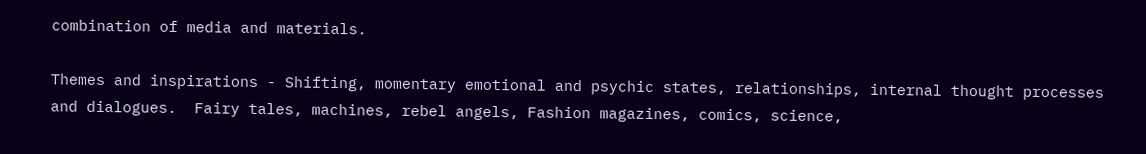combination of media and materials.

Themes and inspirations - Shifting, momentary emotional and psychic states, relationships, internal thought processes and dialogues.  Fairy tales, machines, rebel angels, Fashion magazines, comics, science,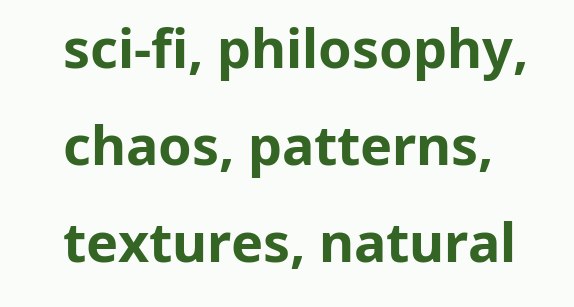sci-fi, philosophy, chaos, patterns, textures, natural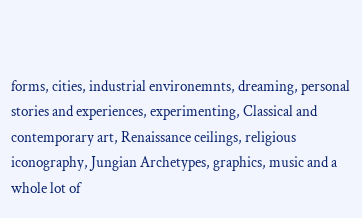forms, cities, industrial environemnts, dreaming, personal stories and experiences, experimenting, Classical and contemporary art, Renaissance ceilings, religious iconography, Jungian Archetypes, graphics, music and a whole lot of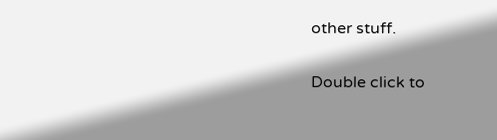other stuff.

Double click to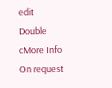edit
Double cMore Info On request